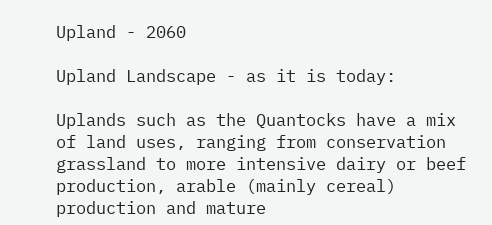Upland - 2060

Upland Landscape - as it is today:

Uplands such as the Quantocks have a mix of land uses, ranging from conservation grassland to more intensive dairy or beef production, arable (mainly cereal) production and mature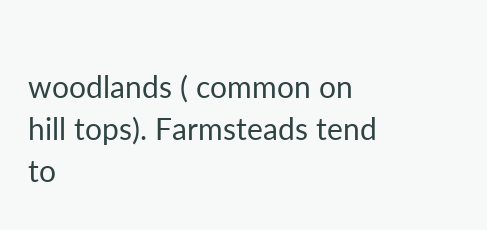woodlands ( common on hill tops). Farmsteads tend to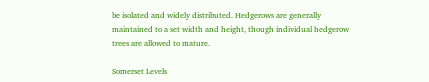be isolated and widely distributed. Hedgerows are generally maintained to a set width and height, though individual hedgerow trees are allowed to mature.

Somerset Levels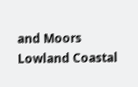and Moors
Lowland Coastal